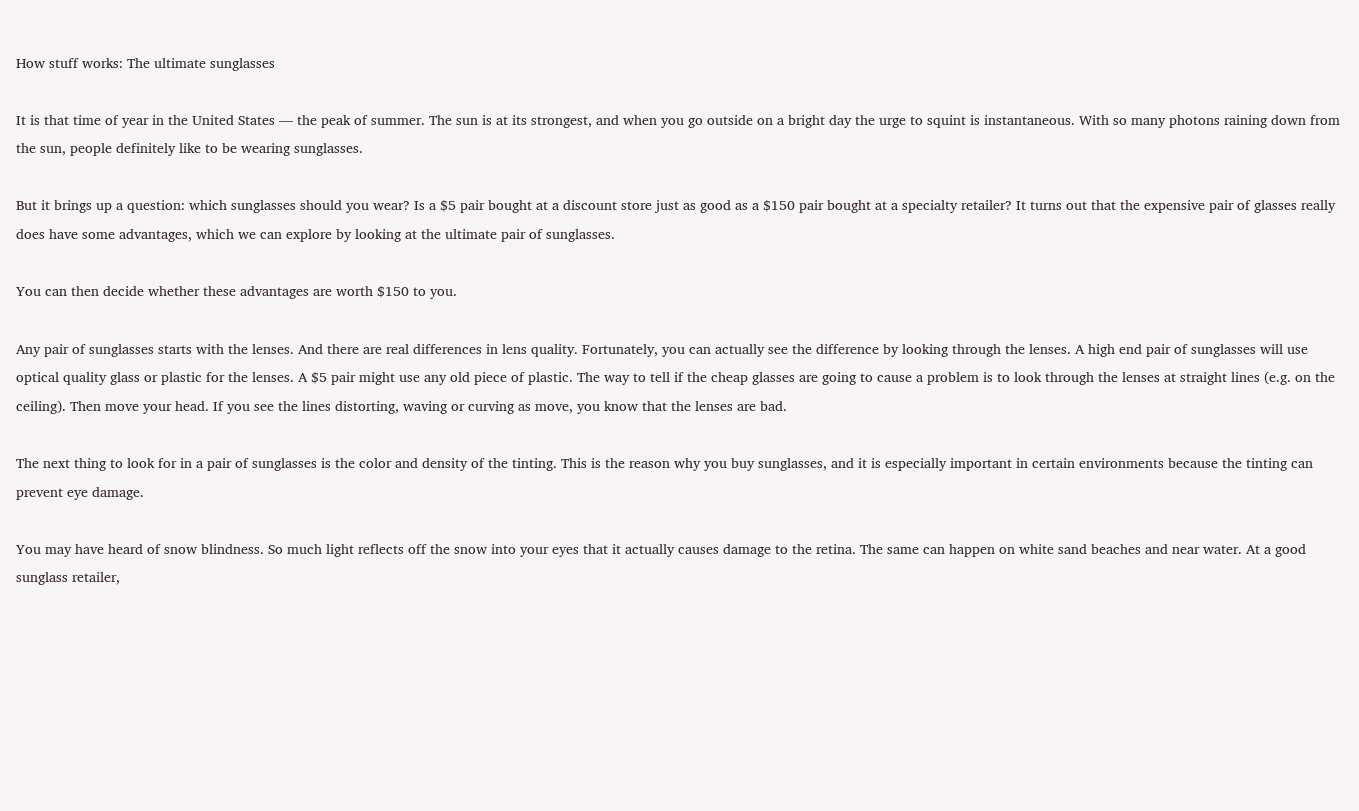How stuff works: The ultimate sunglasses

It is that time of year in the United States — the peak of summer. The sun is at its strongest, and when you go outside on a bright day the urge to squint is instantaneous. With so many photons raining down from the sun, people definitely like to be wearing sunglasses.

But it brings up a question: which sunglasses should you wear? Is a $5 pair bought at a discount store just as good as a $150 pair bought at a specialty retailer? It turns out that the expensive pair of glasses really does have some advantages, which we can explore by looking at the ultimate pair of sunglasses.

You can then decide whether these advantages are worth $150 to you.

Any pair of sunglasses starts with the lenses. And there are real differences in lens quality. Fortunately, you can actually see the difference by looking through the lenses. A high end pair of sunglasses will use optical quality glass or plastic for the lenses. A $5 pair might use any old piece of plastic. The way to tell if the cheap glasses are going to cause a problem is to look through the lenses at straight lines (e.g. on the ceiling). Then move your head. If you see the lines distorting, waving or curving as move, you know that the lenses are bad.

The next thing to look for in a pair of sunglasses is the color and density of the tinting. This is the reason why you buy sunglasses, and it is especially important in certain environments because the tinting can prevent eye damage.

You may have heard of snow blindness. So much light reflects off the snow into your eyes that it actually causes damage to the retina. The same can happen on white sand beaches and near water. At a good sunglass retailer,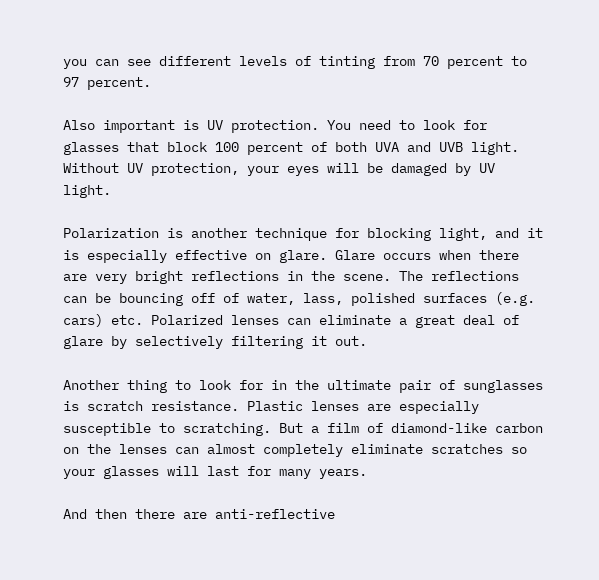you can see different levels of tinting from 70 percent to 97 percent.

Also important is UV protection. You need to look for glasses that block 100 percent of both UVA and UVB light. Without UV protection, your eyes will be damaged by UV light.

Polarization is another technique for blocking light, and it is especially effective on glare. Glare occurs when there are very bright reflections in the scene. The reflections can be bouncing off of water, lass, polished surfaces (e.g. cars) etc. Polarized lenses can eliminate a great deal of glare by selectively filtering it out.

Another thing to look for in the ultimate pair of sunglasses is scratch resistance. Plastic lenses are especially susceptible to scratching. But a film of diamond-like carbon on the lenses can almost completely eliminate scratches so your glasses will last for many years.

And then there are anti-reflective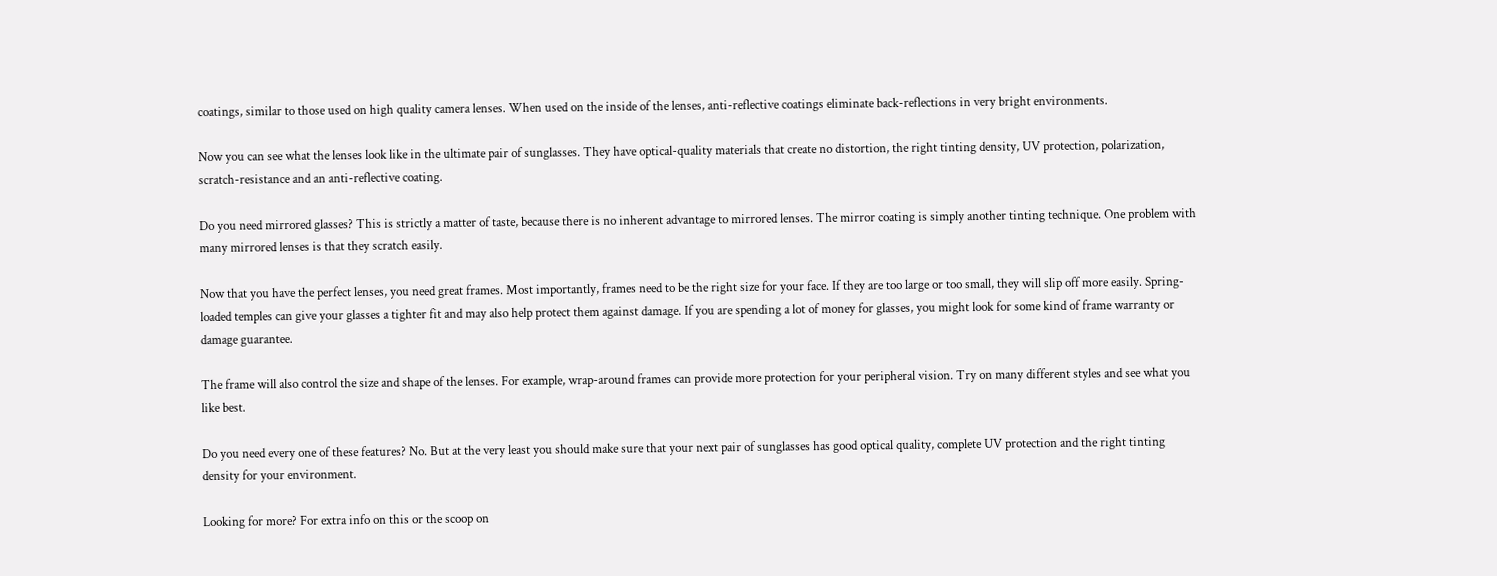coatings, similar to those used on high quality camera lenses. When used on the inside of the lenses, anti-reflective coatings eliminate back-reflections in very bright environments.

Now you can see what the lenses look like in the ultimate pair of sunglasses. They have optical-quality materials that create no distortion, the right tinting density, UV protection, polarization, scratch-resistance and an anti-reflective coating.

Do you need mirrored glasses? This is strictly a matter of taste, because there is no inherent advantage to mirrored lenses. The mirror coating is simply another tinting technique. One problem with many mirrored lenses is that they scratch easily.

Now that you have the perfect lenses, you need great frames. Most importantly, frames need to be the right size for your face. If they are too large or too small, they will slip off more easily. Spring-loaded temples can give your glasses a tighter fit and may also help protect them against damage. If you are spending a lot of money for glasses, you might look for some kind of frame warranty or damage guarantee.

The frame will also control the size and shape of the lenses. For example, wrap-around frames can provide more protection for your peripheral vision. Try on many different styles and see what you like best.

Do you need every one of these features? No. But at the very least you should make sure that your next pair of sunglasses has good optical quality, complete UV protection and the right tinting density for your environment.

Looking for more? For extra info on this or the scoop on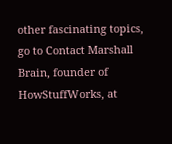other fascinating topics, go to Contact Marshall Brain, founder of HowStuffWorks, at